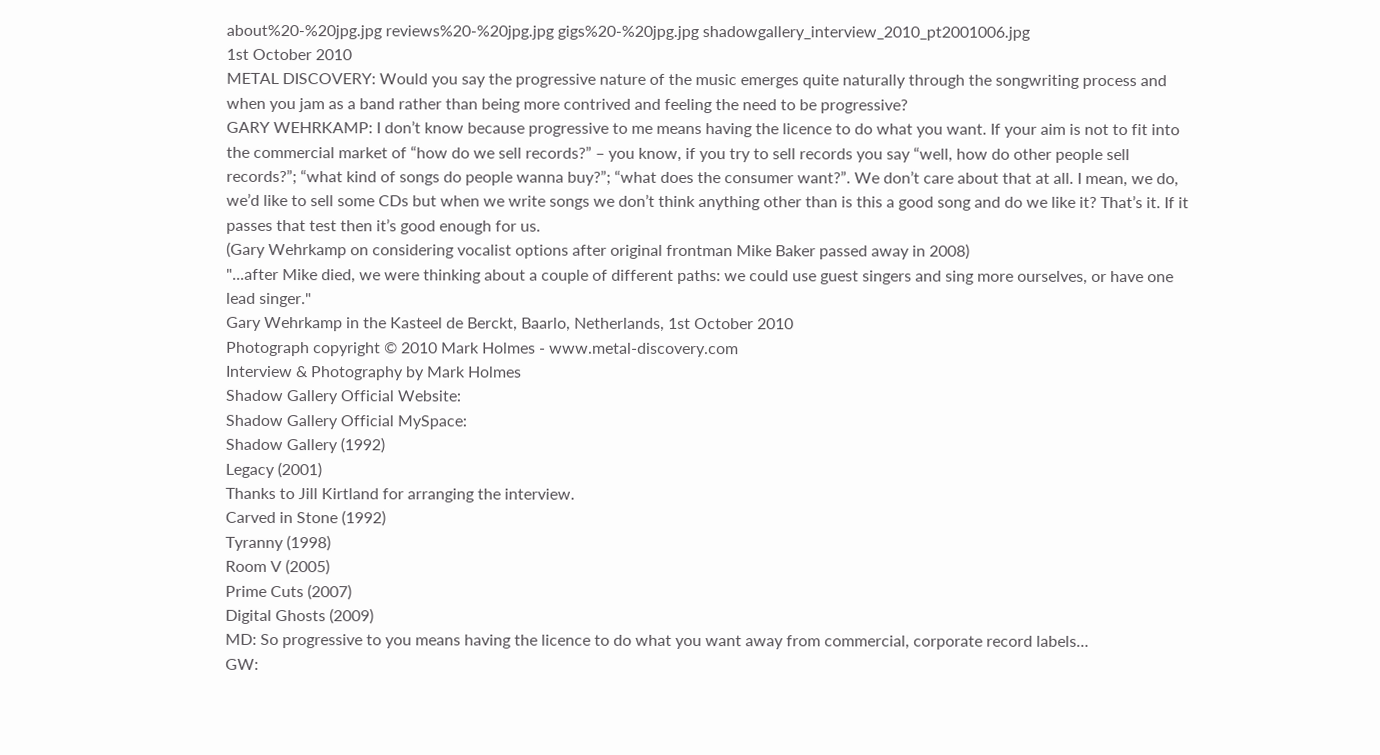about%20-%20jpg.jpg reviews%20-%20jpg.jpg gigs%20-%20jpg.jpg shadowgallery_interview_2010_pt2001006.jpg
1st October 2010
METAL DISCOVERY: Would you say the progressive nature of the music emerges quite naturally through the songwriting process and when you jam as a band rather than being more contrived and feeling the need to be progressive?
GARY WEHRKAMP: I don’t know because progressive to me means having the licence to do what you want. If your aim is not to fit into the commercial market of “how do we sell records?” – you know, if you try to sell records you say “well, how do other people sell records?”; “what kind of songs do people wanna buy?”; “what does the consumer want?”. We don’t care about that at all. I mean, we do, we’d like to sell some CDs but when we write songs we don’t think anything other than is this a good song and do we like it? That’s it. If it passes that test then it’s good enough for us.
(Gary Wehrkamp on considering vocalist options after original frontman Mike Baker passed away in 2008)
"...after Mike died, we were thinking about a couple of different paths: we could use guest singers and sing more ourselves, or have one lead singer."
Gary Wehrkamp in the Kasteel de Berckt, Baarlo, Netherlands, 1st October 2010
Photograph copyright © 2010 Mark Holmes - www.metal-discovery.com
Interview & Photography by Mark Holmes
Shadow Gallery Official Website:
Shadow Gallery Official MySpace:
Shadow Gallery (1992)
Legacy (2001)
Thanks to Jill Kirtland for arranging the interview.
Carved in Stone (1992)
Tyranny (1998)
Room V (2005)
Prime Cuts (2007)
Digital Ghosts (2009)
MD: So progressive to you means having the licence to do what you want away from commercial, corporate record labels…
GW: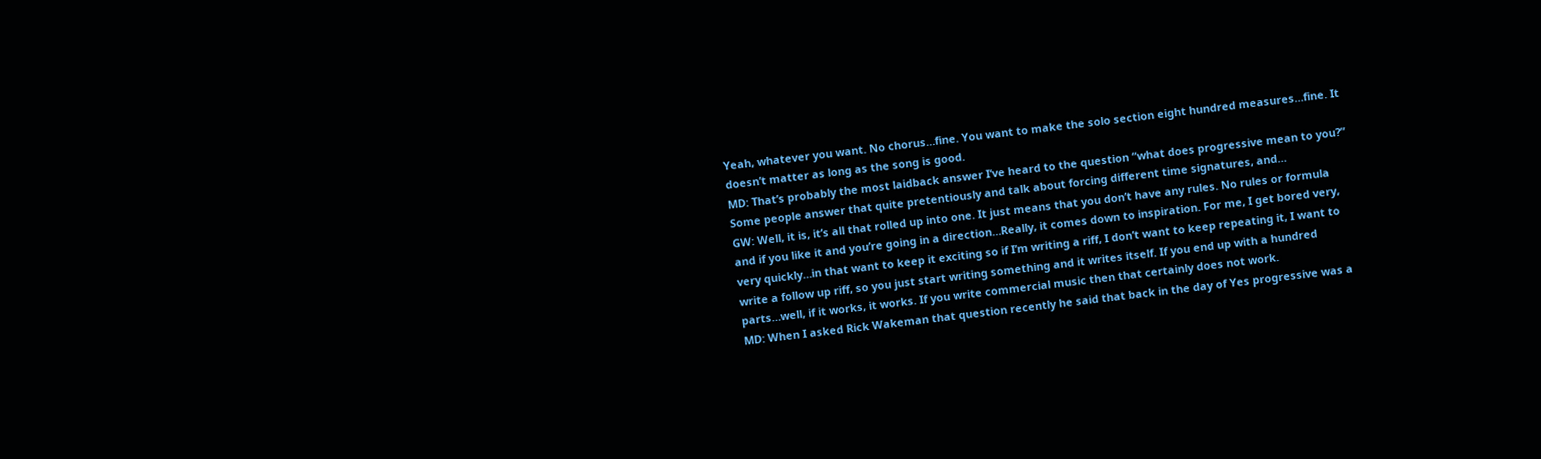Yeah, whatever you want. No chorus…fine. You want to make the solo section eight hundred measures…fine. It doesn’t matter as long as the song is good.
MD: That’s probably the most laidback answer I’ve heard to the question “what does progressive mean to you?” Some people answer that quite pretentiously and talk about forcing different time signatures, and…
GW: Well, it is, it’s all that rolled up into one. It just means that you don’t have any rules. No rules or formula and if you like it and you’re going in a direction…Really, it comes down to inspiration. For me, I get bored very, very quickly…in that want to keep it exciting so if I’m writing a riff, I don’t want to keep repeating it, I want to write a follow up riff, so you just start writing something and it writes itself. If you end up with a hundred parts…well, if it works, it works. If you write commercial music then that certainly does not work.
MD: When I asked Rick Wakeman that question recently he said that back in the day of Yes progressive was a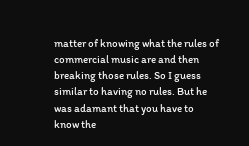matter of knowing what the rules of commercial music are and then breaking those rules. So I guess similar to having no rules. But he was adamant that you have to know the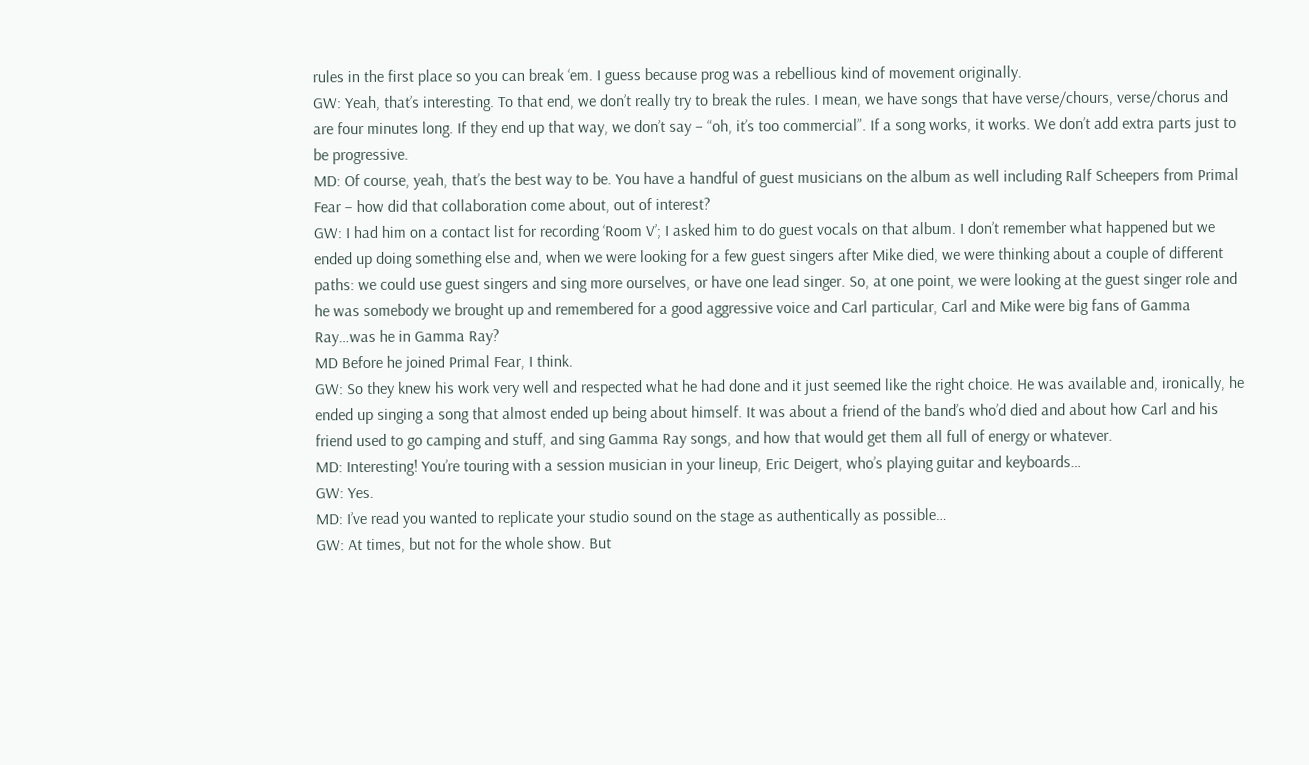rules in the first place so you can break ‘em. I guess because prog was a rebellious kind of movement originally.
GW: Yeah, that’s interesting. To that end, we don’t really try to break the rules. I mean, we have songs that have verse/chours, verse/chorus and are four minutes long. If they end up that way, we don’t say – “oh, it’s too commercial”. If a song works, it works. We don’t add extra parts just to be progressive.
MD: Of course, yeah, that’s the best way to be. You have a handful of guest musicians on the album as well including Ralf Scheepers from Primal Fear – how did that collaboration come about, out of interest?
GW: I had him on a contact list for recording ‘Room V’; I asked him to do guest vocals on that album. I don’t remember what happened but we ended up doing something else and, when we were looking for a few guest singers after Mike died, we were thinking about a couple of different paths: we could use guest singers and sing more ourselves, or have one lead singer. So, at one point, we were looking at the guest singer role and he was somebody we brought up and remembered for a good aggressive voice and Carl particular, Carl and Mike were big fans of Gamma Ray…was he in Gamma Ray?
MD Before he joined Primal Fear, I think.
GW: So they knew his work very well and respected what he had done and it just seemed like the right choice. He was available and, ironically, he ended up singing a song that almost ended up being about himself. It was about a friend of the band’s who’d died and about how Carl and his friend used to go camping and stuff, and sing Gamma Ray songs, and how that would get them all full of energy or whatever.
MD: Interesting! You’re touring with a session musician in your lineup, Eric Deigert, who’s playing guitar and keyboards…
GW: Yes.
MD: I’ve read you wanted to replicate your studio sound on the stage as authentically as possible…
GW: At times, but not for the whole show. But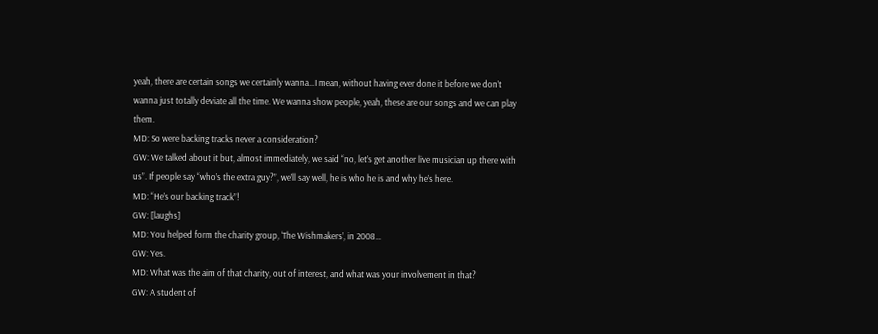yeah, there are certain songs we certainly wanna…I mean, without having ever done it before we don’t wanna just totally deviate all the time. We wanna show people, yeah, these are our songs and we can play them.
MD: So were backing tracks never a consideration?
GW: We talked about it but, almost immediately, we said “no, let’s get another live musician up there with us”. If people say “who’s the extra guy?”, we’ll say well, he is who he is and why he’s here.
MD: “He’s our backing track”!
GW: [laughs]
MD: You helped form the charity group, ‘The Wishmakers’, in 2008…
GW: Yes.
MD: What was the aim of that charity, out of interest, and what was your involvement in that?
GW: A student of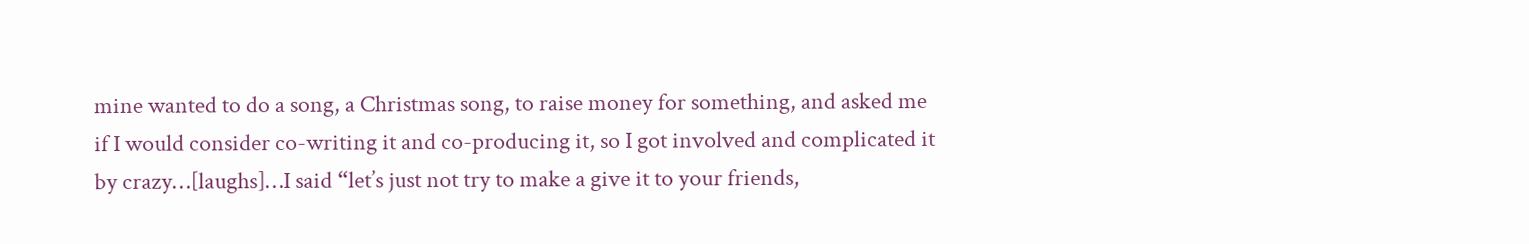mine wanted to do a song, a Christmas song, to raise money for something, and asked me if I would consider co-writing it and co-producing it, so I got involved and complicated it by crazy…[laughs]…I said “let’s just not try to make a give it to your friends,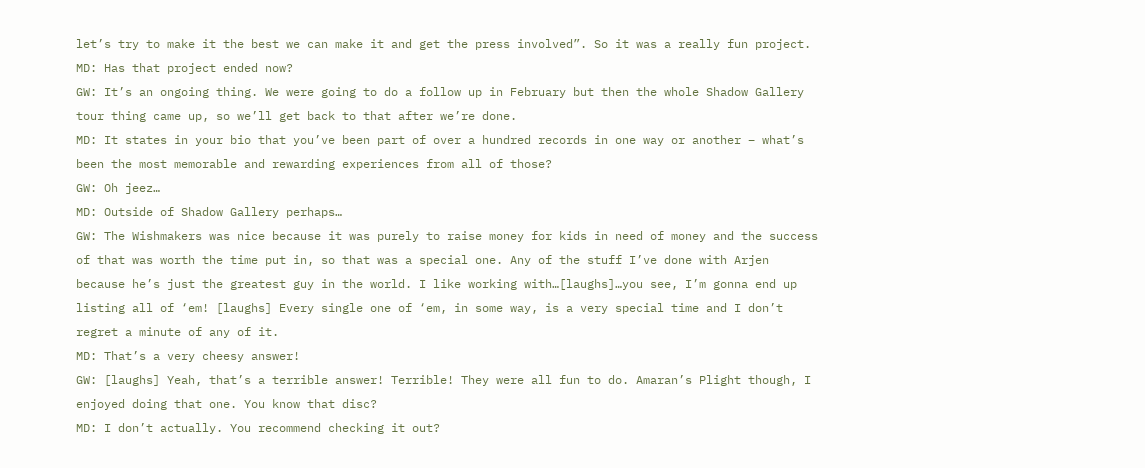let’s try to make it the best we can make it and get the press involved”. So it was a really fun project.
MD: Has that project ended now?
GW: It’s an ongoing thing. We were going to do a follow up in February but then the whole Shadow Gallery tour thing came up, so we’ll get back to that after we’re done.
MD: It states in your bio that you’ve been part of over a hundred records in one way or another – what’s been the most memorable and rewarding experiences from all of those?
GW: Oh jeez…
MD: Outside of Shadow Gallery perhaps…
GW: The Wishmakers was nice because it was purely to raise money for kids in need of money and the success of that was worth the time put in, so that was a special one. Any of the stuff I’ve done with Arjen because he’s just the greatest guy in the world. I like working with…[laughs]…you see, I’m gonna end up listing all of ‘em! [laughs] Every single one of ‘em, in some way, is a very special time and I don’t regret a minute of any of it.
MD: That’s a very cheesy answer!
GW: [laughs] Yeah, that’s a terrible answer! Terrible! They were all fun to do. Amaran’s Plight though, I enjoyed doing that one. You know that disc?
MD: I don’t actually. You recommend checking it out?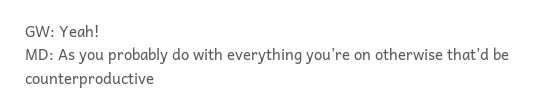GW: Yeah!
MD: As you probably do with everything you’re on otherwise that’d be counterproductive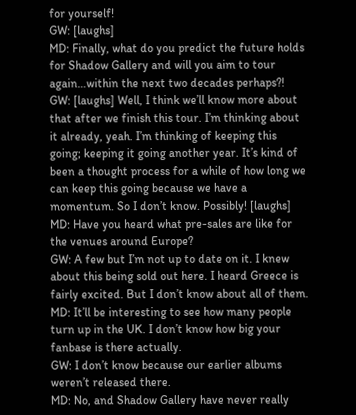for yourself!
GW: [laughs]
MD: Finally, what do you predict the future holds for Shadow Gallery and will you aim to tour again…within the next two decades perhaps?!
GW: [laughs] Well, I think we’ll know more about that after we finish this tour. I’m thinking about it already, yeah. I’m thinking of keeping this going; keeping it going another year. It’s kind of been a thought process for a while of how long we can keep this going because we have a momentum. So I don’t know. Possibly! [laughs]
MD: Have you heard what pre-sales are like for the venues around Europe?
GW: A few but I’m not up to date on it. I knew about this being sold out here. I heard Greece is fairly excited. But I don’t know about all of them.
MD: It’ll be interesting to see how many people turn up in the UK. I don’t know how big your fanbase is there actually.
GW: I don’t know because our earlier albums weren’t released there.
MD: No, and Shadow Gallery have never really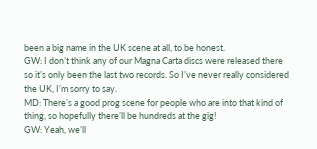been a big name in the UK scene at all, to be honest.
GW: I don’t think any of our Magna Carta discs were released there so it’s only been the last two records. So I’ve never really considered the UK, I’m sorry to say.
MD: There’s a good prog scene for people who are into that kind of thing, so hopefully there’ll be hundreds at the gig!
GW: Yeah, we’ll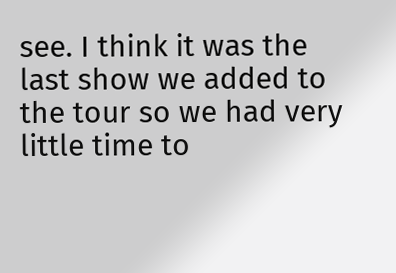see. I think it was the last show we added to the tour so we had very little time to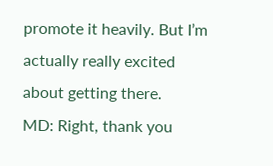promote it heavily. But I’m actually really excited about getting there.
MD: Right, thank you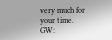very much for your time.
GW: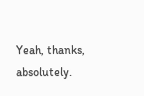Yeah, thanks, absolutely.